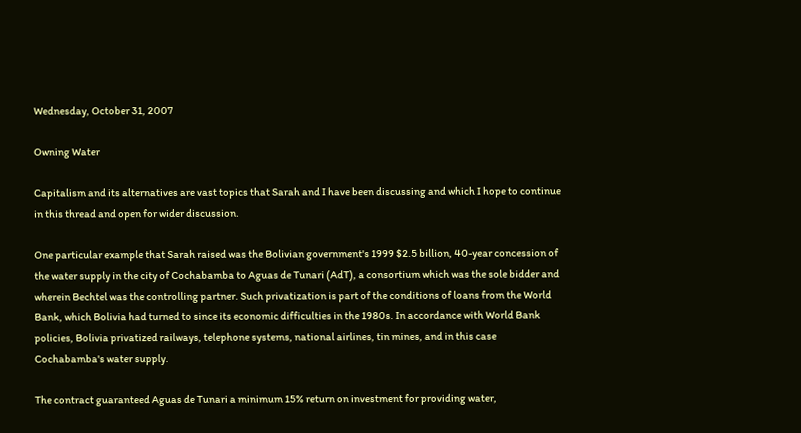Wednesday, October 31, 2007

Owning Water

Capitalism and its alternatives are vast topics that Sarah and I have been discussing and which I hope to continue in this thread and open for wider discussion.

One particular example that Sarah raised was the Bolivian government's 1999 $2.5 billion, 40-year concession of the water supply in the city of Cochabamba to Aguas de Tunari (AdT), a consortium which was the sole bidder and wherein Bechtel was the controlling partner. Such privatization is part of the conditions of loans from the World Bank, which Bolivia had turned to since its economic difficulties in the 1980s. In accordance with World Bank policies, Bolivia privatized railways, telephone systems, national airlines, tin mines, and in this case Cochabamba's water supply.

The contract guaranteed Aguas de Tunari a minimum 15% return on investment for providing water,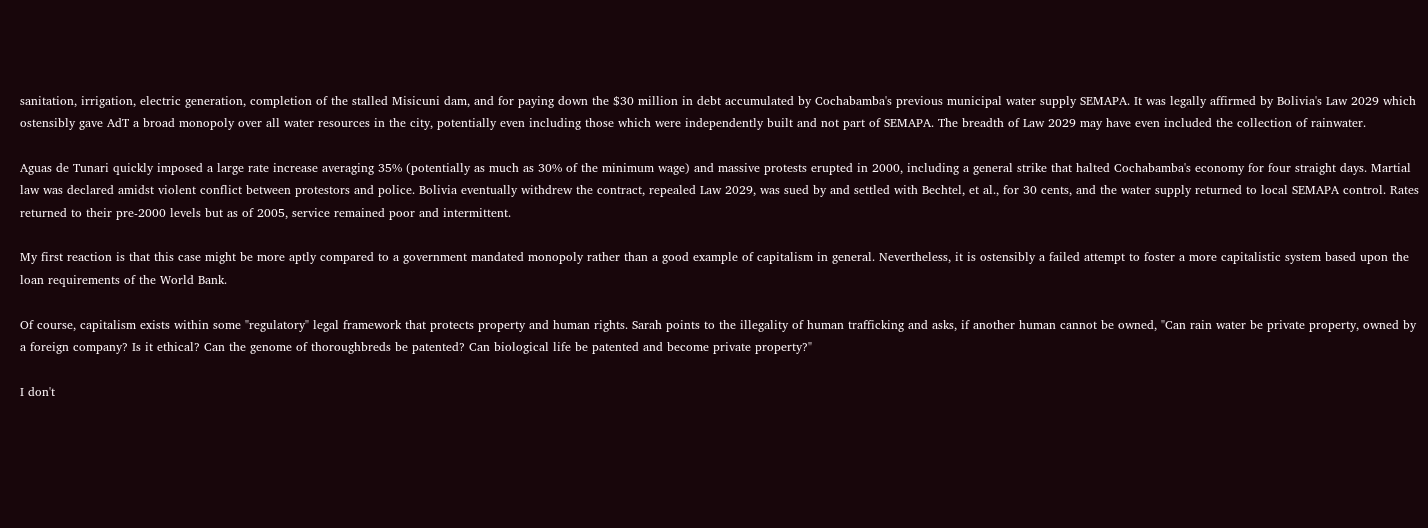sanitation, irrigation, electric generation, completion of the stalled Misicuni dam, and for paying down the $30 million in debt accumulated by Cochabamba's previous municipal water supply SEMAPA. It was legally affirmed by Bolivia's Law 2029 which ostensibly gave AdT a broad monopoly over all water resources in the city, potentially even including those which were independently built and not part of SEMAPA. The breadth of Law 2029 may have even included the collection of rainwater.

Aguas de Tunari quickly imposed a large rate increase averaging 35% (potentially as much as 30% of the minimum wage) and massive protests erupted in 2000, including a general strike that halted Cochabamba's economy for four straight days. Martial law was declared amidst violent conflict between protestors and police. Bolivia eventually withdrew the contract, repealed Law 2029, was sued by and settled with Bechtel, et al., for 30 cents, and the water supply returned to local SEMAPA control. Rates returned to their pre-2000 levels but as of 2005, service remained poor and intermittent.

My first reaction is that this case might be more aptly compared to a government mandated monopoly rather than a good example of capitalism in general. Nevertheless, it is ostensibly a failed attempt to foster a more capitalistic system based upon the loan requirements of the World Bank.

Of course, capitalism exists within some "regulatory" legal framework that protects property and human rights. Sarah points to the illegality of human trafficking and asks, if another human cannot be owned, "Can rain water be private property, owned by a foreign company? Is it ethical? Can the genome of thoroughbreds be patented? Can biological life be patented and become private property?"

I don't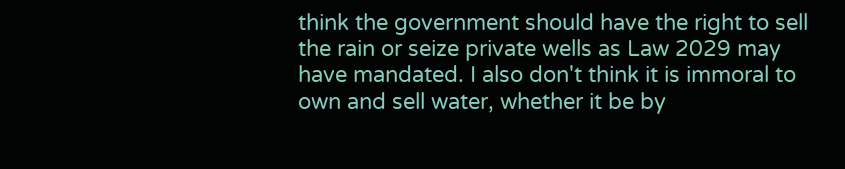think the government should have the right to sell the rain or seize private wells as Law 2029 may have mandated. I also don't think it is immoral to own and sell water, whether it be by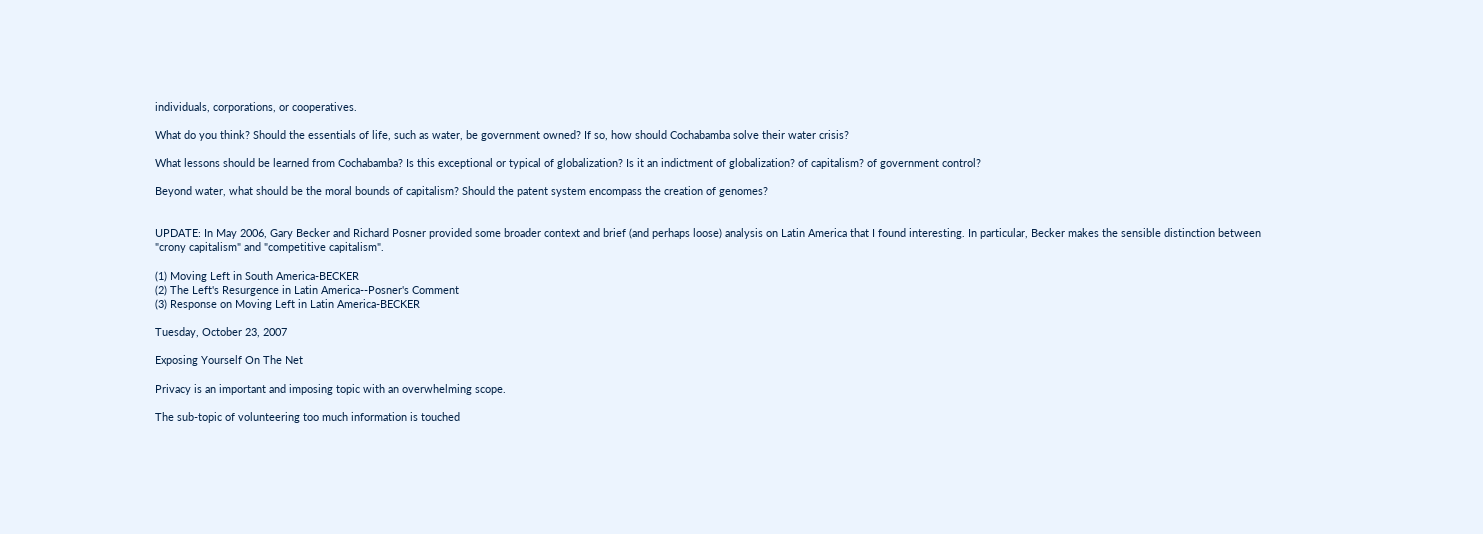individuals, corporations, or cooperatives.

What do you think? Should the essentials of life, such as water, be government owned? If so, how should Cochabamba solve their water crisis?

What lessons should be learned from Cochabamba? Is this exceptional or typical of globalization? Is it an indictment of globalization? of capitalism? of government control?

Beyond water, what should be the moral bounds of capitalism? Should the patent system encompass the creation of genomes?


UPDATE: In May 2006, Gary Becker and Richard Posner provided some broader context and brief (and perhaps loose) analysis on Latin America that I found interesting. In particular, Becker makes the sensible distinction between "crony capitalism" and "competitive capitalism".

(1) Moving Left in South America-BECKER
(2) The Left's Resurgence in Latin America--Posner's Comment
(3) Response on Moving Left in Latin America-BECKER

Tuesday, October 23, 2007

Exposing Yourself On The Net

Privacy is an important and imposing topic with an overwhelming scope.

The sub-topic of volunteering too much information is touched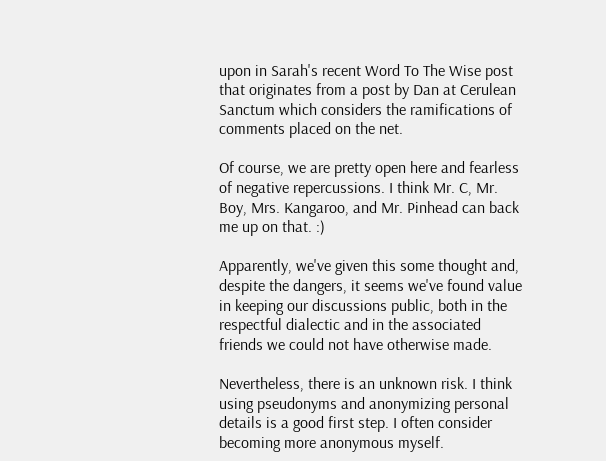upon in Sarah's recent Word To The Wise post that originates from a post by Dan at Cerulean Sanctum which considers the ramifications of comments placed on the net.

Of course, we are pretty open here and fearless of negative repercussions. I think Mr. C, Mr. Boy, Mrs. Kangaroo, and Mr. Pinhead can back me up on that. :)

Apparently, we've given this some thought and, despite the dangers, it seems we've found value in keeping our discussions public, both in the respectful dialectic and in the associated friends we could not have otherwise made.

Nevertheless, there is an unknown risk. I think using pseudonyms and anonymizing personal details is a good first step. I often consider becoming more anonymous myself.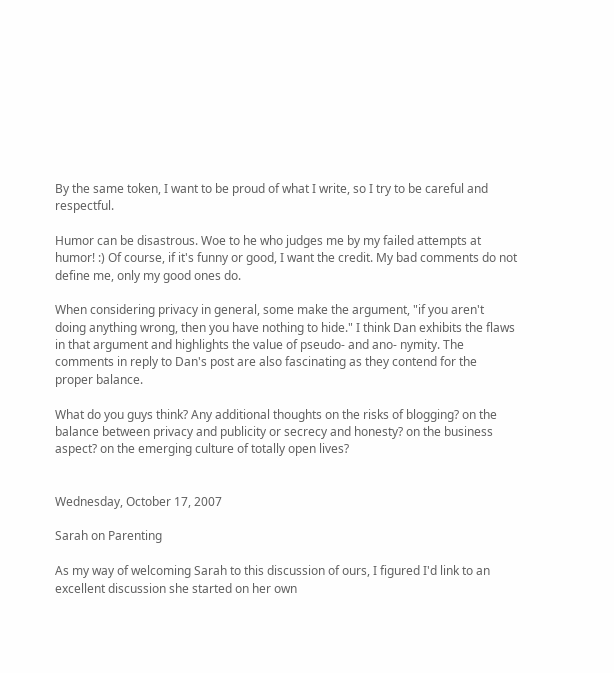By the same token, I want to be proud of what I write, so I try to be careful and respectful.

Humor can be disastrous. Woe to he who judges me by my failed attempts at humor! :) Of course, if it's funny or good, I want the credit. My bad comments do not define me, only my good ones do.

When considering privacy in general, some make the argument, "if you aren't doing anything wrong, then you have nothing to hide." I think Dan exhibits the flaws in that argument and highlights the value of pseudo- and ano- nymity. The comments in reply to Dan's post are also fascinating as they contend for the proper balance.

What do you guys think? Any additional thoughts on the risks of blogging? on the balance between privacy and publicity or secrecy and honesty? on the business aspect? on the emerging culture of totally open lives?


Wednesday, October 17, 2007

Sarah on Parenting

As my way of welcoming Sarah to this discussion of ours, I figured I'd link to an excellent discussion she started on her own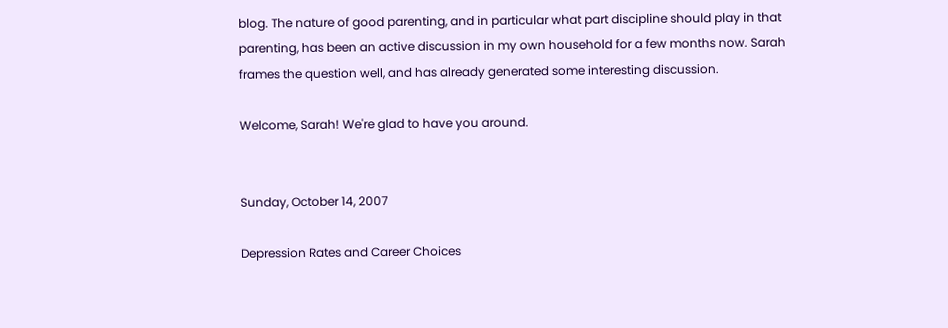blog. The nature of good parenting, and in particular what part discipline should play in that parenting, has been an active discussion in my own household for a few months now. Sarah frames the question well, and has already generated some interesting discussion.

Welcome, Sarah! We're glad to have you around.


Sunday, October 14, 2007

Depression Rates and Career Choices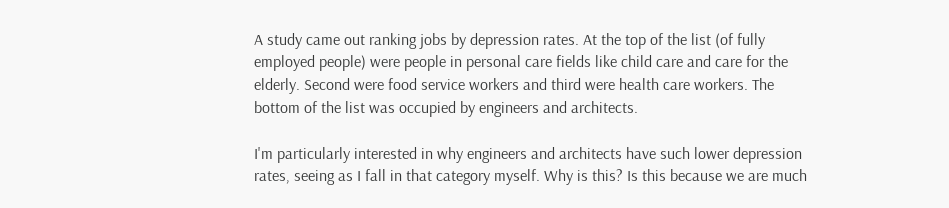A study came out ranking jobs by depression rates. At the top of the list (of fully employed people) were people in personal care fields like child care and care for the elderly. Second were food service workers and third were health care workers. The bottom of the list was occupied by engineers and architects.

I'm particularly interested in why engineers and architects have such lower depression rates, seeing as I fall in that category myself. Why is this? Is this because we are much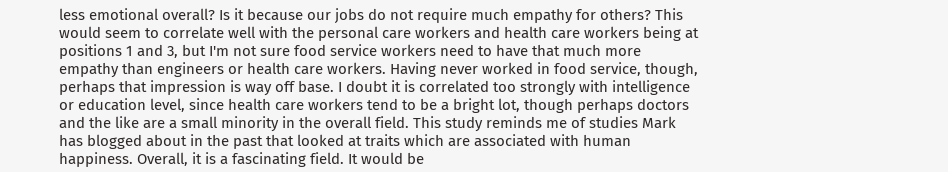less emotional overall? Is it because our jobs do not require much empathy for others? This would seem to correlate well with the personal care workers and health care workers being at positions 1 and 3, but I'm not sure food service workers need to have that much more empathy than engineers or health care workers. Having never worked in food service, though, perhaps that impression is way off base. I doubt it is correlated too strongly with intelligence or education level, since health care workers tend to be a bright lot, though perhaps doctors and the like are a small minority in the overall field. This study reminds me of studies Mark has blogged about in the past that looked at traits which are associated with human happiness. Overall, it is a fascinating field. It would be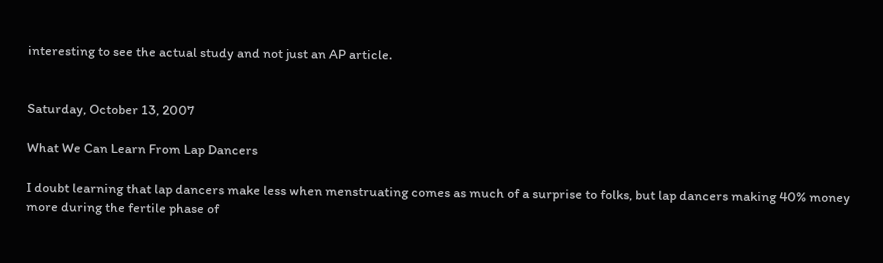interesting to see the actual study and not just an AP article.


Saturday, October 13, 2007

What We Can Learn From Lap Dancers

I doubt learning that lap dancers make less when menstruating comes as much of a surprise to folks, but lap dancers making 40% money more during the fertile phase of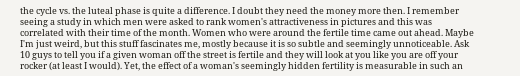the cycle vs. the luteal phase is quite a difference. I doubt they need the money more then. I remember seeing a study in which men were asked to rank women's attractiveness in pictures and this was correlated with their time of the month. Women who were around the fertile time came out ahead. Maybe I'm just weird, but this stuff fascinates me, mostly because it is so subtle and seemingly unnoticeable. Ask 10 guys to tell you if a given woman off the street is fertile and they will look at you like you are off your rocker (at least I would). Yet, the effect of a woman's seemingly hidden fertility is measurable in such an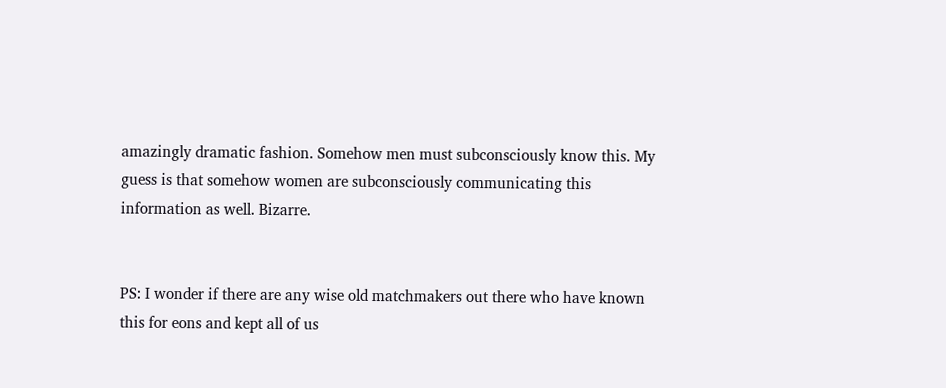amazingly dramatic fashion. Somehow men must subconsciously know this. My guess is that somehow women are subconsciously communicating this information as well. Bizarre.


PS: I wonder if there are any wise old matchmakers out there who have known this for eons and kept all of us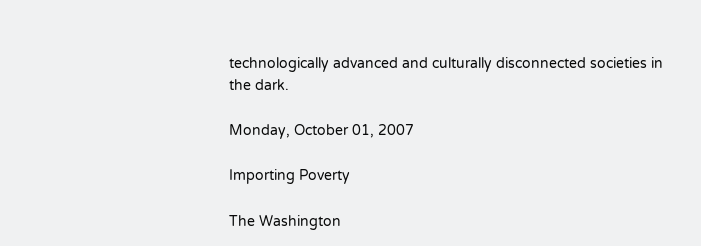technologically advanced and culturally disconnected societies in the dark.

Monday, October 01, 2007

Importing Poverty

The Washington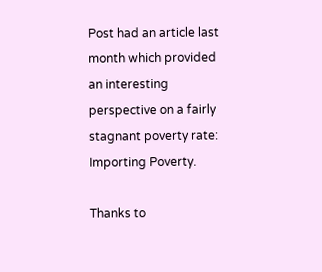Post had an article last month which provided an interesting perspective on a fairly stagnant poverty rate: Importing Poverty.

Thanks to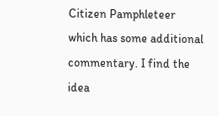Citizen Pamphleteer which has some additional commentary. I find the idea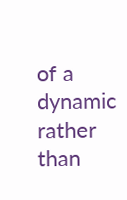of a dynamic rather than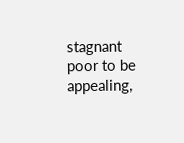stagnant poor to be appealing,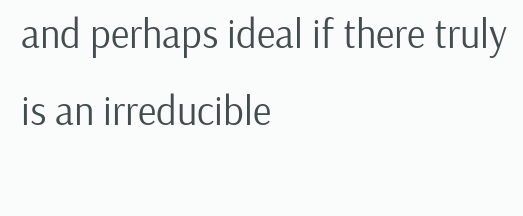and perhaps ideal if there truly is an irreducible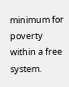minimum for poverty within a free system.